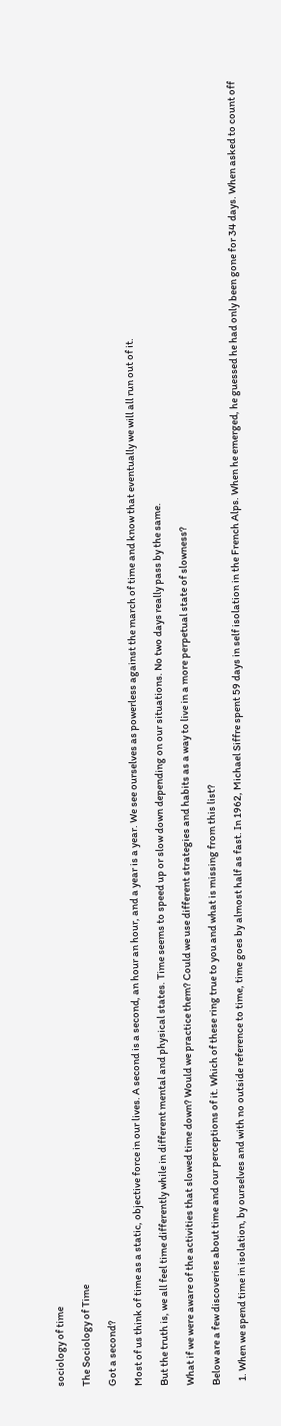sociology of time

The Sociology of Time

Got a second?

Most of us think of time as a static, objective force in our lives. A second is a second, an hour an hour, and a year is a year. We see ourselves as powerless against the march of time and know that eventually we will all run out of it.

But the truth is, we all feel time differently while in different mental and physical states. Time seems to speed up or slow down depending on our situations. No two days really pass by the same.

What if we were aware of the activities that slowed time down? Would we practice them? Could we use different strategies and habits as a way to live in a more perpetual state of slowness?

Below are a few discoveries about time and our perceptions of it. Which of these ring true to you and what is missing from this list?

  1. When we spend time in isolation, by ourselves and with no outside reference to time, time goes by almost half as fast. In 1962, Michael Siffre spent 59 days in self isolation in the French Alps. When he emerged, he guessed he had only been gone for 34 days. When asked to count off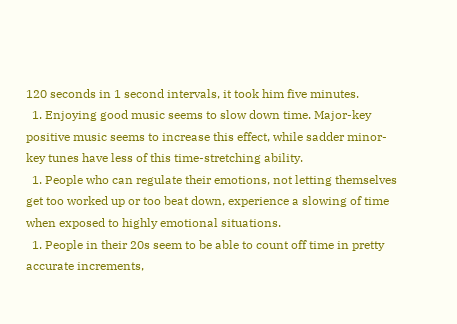120 seconds in 1 second intervals, it took him five minutes.
  1. Enjoying good music seems to slow down time. Major-key positive music seems to increase this effect, while sadder minor-key tunes have less of this time-stretching ability.
  1. People who can regulate their emotions, not letting themselves get too worked up or too beat down, experience a slowing of time when exposed to highly emotional situations.
  1. People in their 20s seem to be able to count off time in pretty accurate increments,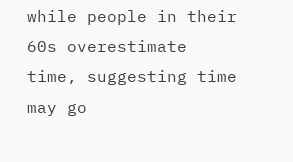while people in their 60s overestimate time, suggesting time may go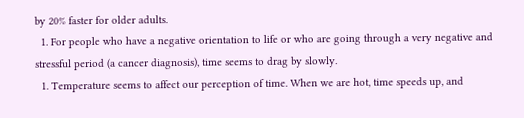by 20% faster for older adults.
  1. For people who have a negative orientation to life or who are going through a very negative and stressful period (a cancer diagnosis), time seems to drag by slowly.
  1. Temperature seems to affect our perception of time. When we are hot, time speeds up, and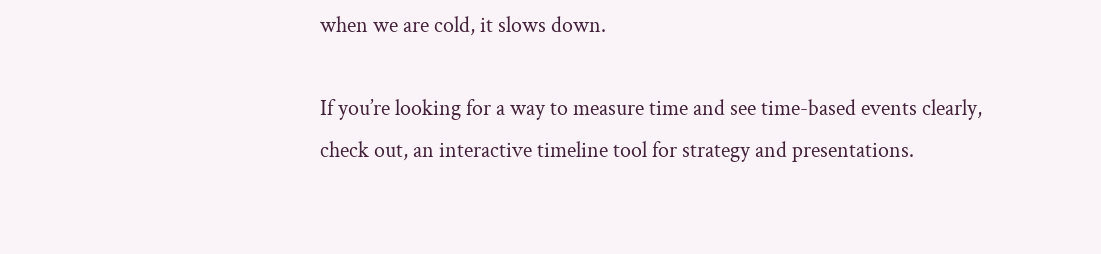when we are cold, it slows down.

If you’re looking for a way to measure time and see time-based events clearly, check out, an interactive timeline tool for strategy and presentations.